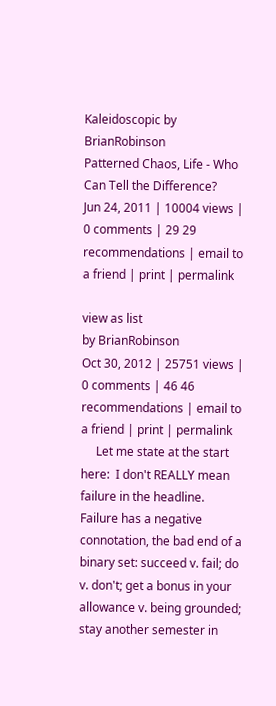Kaleidoscopic by BrianRobinson
Patterned Chaos, Life - Who Can Tell the Difference?
Jun 24, 2011 | 10004 views |  0 comments | 29 29 recommendations | email to a friend | print | permalink

view as list
by BrianRobinson
Oct 30, 2012 | 25751 views |  0 comments | 46 46 recommendations | email to a friend | print | permalink
     Let me state at the start here:  I don't REALLY mean failure in the headline.  Failure has a negative connotation, the bad end of a binary set: succeed v. fail; do v. don't; get a bonus in your allowance v. being grounded; stay another semester in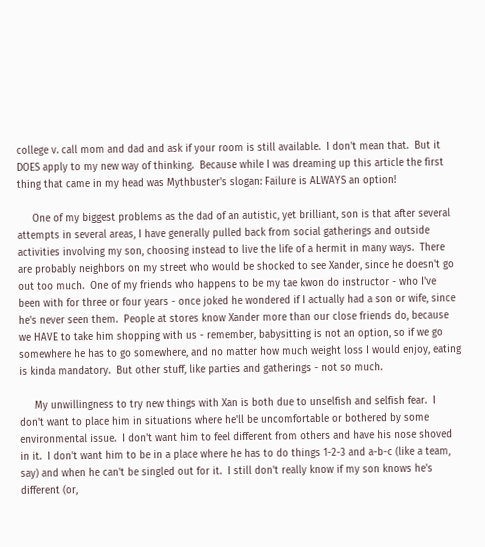college v. call mom and dad and ask if your room is still available.  I don't mean that.  But it DOES apply to my new way of thinking.  Because while I was dreaming up this article the first thing that came in my head was Mythbuster's slogan: Failure is ALWAYS an option!

     One of my biggest problems as the dad of an autistic, yet brilliant, son is that after several attempts in several areas, I have generally pulled back from social gatherings and outside activities involving my son, choosing instead to live the life of a hermit in many ways.  There are probably neighbors on my street who would be shocked to see Xander, since he doesn't go out too much.  One of my friends who happens to be my tae kwon do instructor - who I've been with for three or four years - once joked he wondered if I actually had a son or wife, since he's never seen them.  People at stores know Xander more than our close friends do, because we HAVE to take him shopping with us - remember, babysitting is not an option, so if we go somewhere he has to go somewhere, and no matter how much weight loss I would enjoy, eating is kinda mandatory.  But other stuff, like parties and gatherings - not so much.

     My unwillingness to try new things with Xan is both due to unselfish and selfish fear.  I don't want to place him in situations where he'll be uncomfortable or bothered by some environmental issue.  I don't want him to feel different from others and have his nose shoved in it.  I don't want him to be in a place where he has to do things 1-2-3 and a-b-c (like a team, say) and when he can't be singled out for it.  I still don't really know if my son knows he's different (or,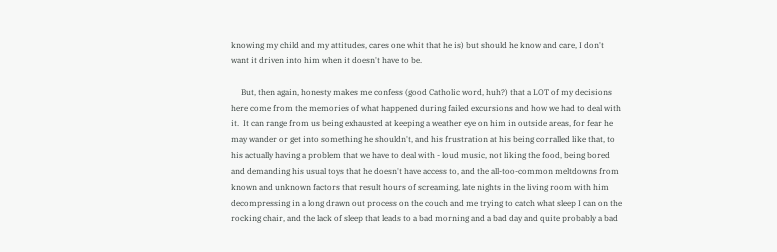knowing my child and my attitudes, cares one whit that he is) but should he know and care, I don't want it driven into him when it doesn't have to be.

     But, then again, honesty makes me confess (good Catholic word, huh?) that a LOT of my decisions here come from the memories of what happened during failed excursions and how we had to deal with it.  It can range from us being exhausted at keeping a weather eye on him in outside areas, for fear he may wander or get into something he shouldn't, and his frustration at his being corralled like that, to his actually having a problem that we have to deal with - loud music, not liking the food, being bored and demanding his usual toys that he doesn't have access to, and the all-too-common meltdowns from known and unknown factors that result hours of screaming, late nights in the living room with him decompressing in a long drawn out process on the couch and me trying to catch what sleep I can on the rocking chair, and the lack of sleep that leads to a bad morning and a bad day and quite probably a bad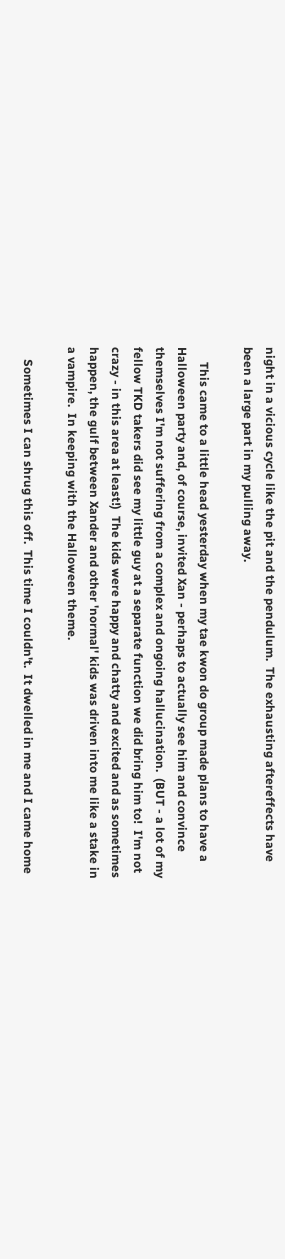night in a vicious cycle like the pit and the pendulum.  The exhausting aftereffects have been a large part in my pulling away.

     This came to a little head yesterday when my tae kwon do group made plans to have a Halloween party and, of course, invited Xan - perhaps to actually see him and convince themselves I'm not suffering from a complex and ongoing hallucination.  (BUT - a lot of my fellow TKD takers did see my little guy at a separate function we did bring him to!  I'm not crazy - in this area at least!)  The kids were happy and chatty and excited and as sometimes happen, the gulf between Xander and other 'normal' kids was driven into me like a stake in a vampire.  In keeping with the Halloween theme.

    Sometimes I can shrug this off.  This time I couldn't.  It dwelled in me and I came home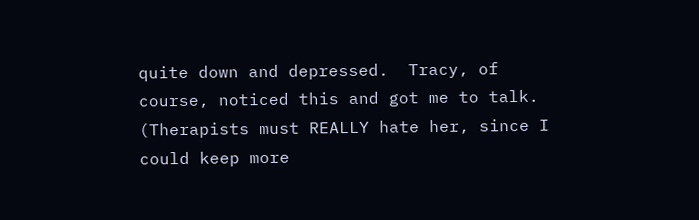quite down and depressed.  Tracy, of course, noticed this and got me to talk.  (Therapists must REALLY hate her, since I could keep more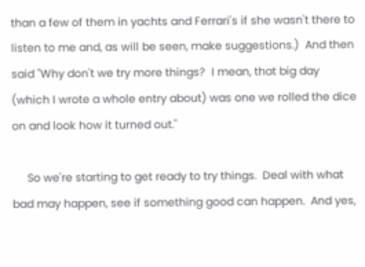than a few of them in yachts and Ferrari's if she wasn't there to listen to me and, as will be seen, make suggestions.)  And then said "Why don't we try more things?  I mean, that big day (which I wrote a whole entry about) was one we rolled the dice on and look how it turned out."

     So we're starting to get ready to try things.  Deal with what bad may happen, see if something good can happen.  And yes,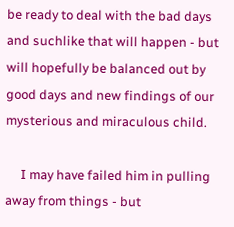be ready to deal with the bad days and suchlike that will happen - but will hopefully be balanced out by good days and new findings of our mysterious and miraculous child.

     I may have failed him in pulling away from things - but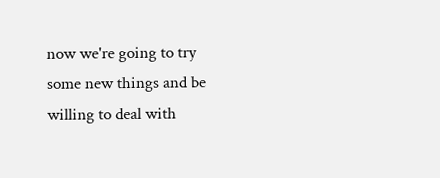now we're going to try some new things and be willing to deal with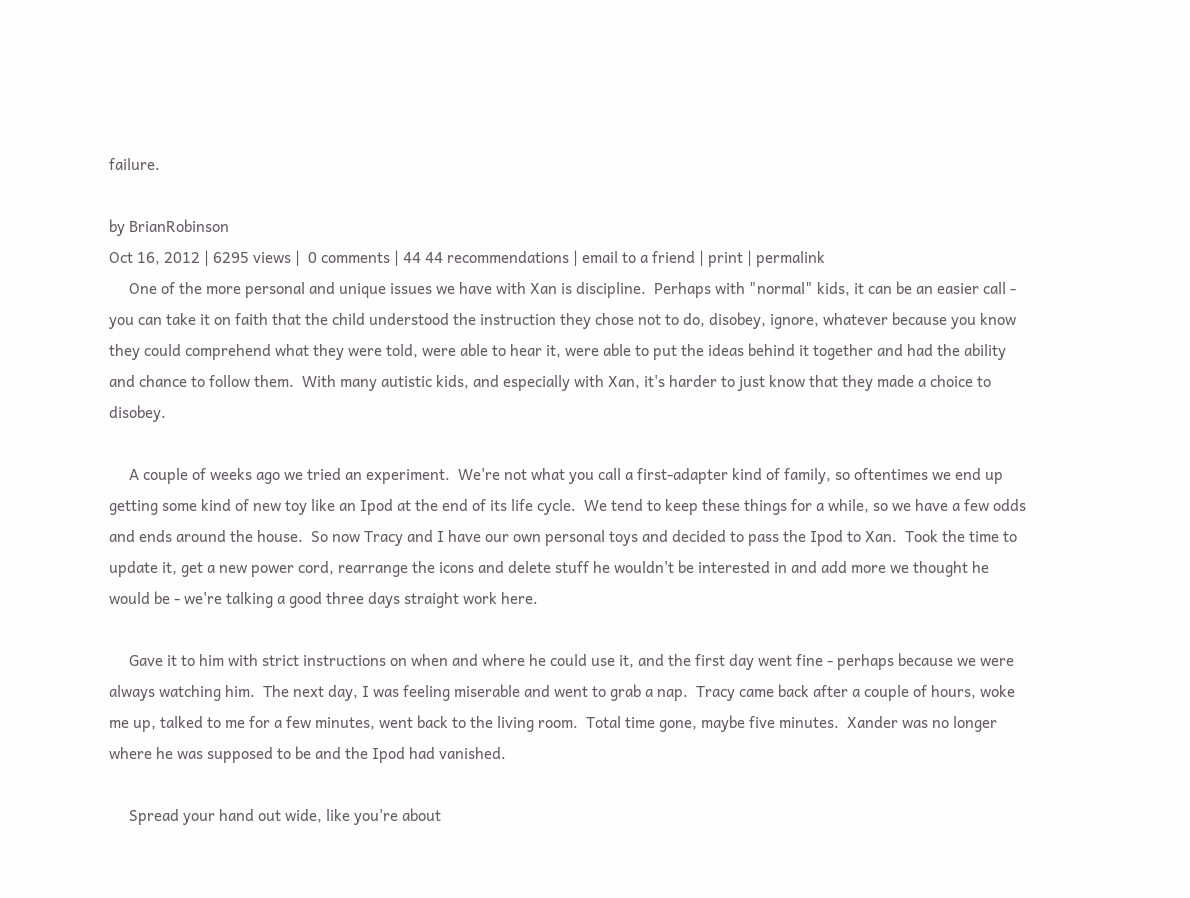failure.

by BrianRobinson
Oct 16, 2012 | 6295 views |  0 comments | 44 44 recommendations | email to a friend | print | permalink
     One of the more personal and unique issues we have with Xan is discipline.  Perhaps with "normal" kids, it can be an easier call - you can take it on faith that the child understood the instruction they chose not to do, disobey, ignore, whatever because you know they could comprehend what they were told, were able to hear it, were able to put the ideas behind it together and had the ability and chance to follow them.  With many autistic kids, and especially with Xan, it's harder to just know that they made a choice to disobey.

     A couple of weeks ago we tried an experiment.  We're not what you call a first-adapter kind of family, so oftentimes we end up getting some kind of new toy like an Ipod at the end of its life cycle.  We tend to keep these things for a while, so we have a few odds and ends around the house.  So now Tracy and I have our own personal toys and decided to pass the Ipod to Xan.  Took the time to update it, get a new power cord, rearrange the icons and delete stuff he wouldn't be interested in and add more we thought he would be - we're talking a good three days straight work here.

     Gave it to him with strict instructions on when and where he could use it, and the first day went fine - perhaps because we were always watching him.  The next day, I was feeling miserable and went to grab a nap.  Tracy came back after a couple of hours, woke me up, talked to me for a few minutes, went back to the living room.  Total time gone, maybe five minutes.  Xander was no longer where he was supposed to be and the Ipod had vanished.

     Spread your hand out wide, like you're about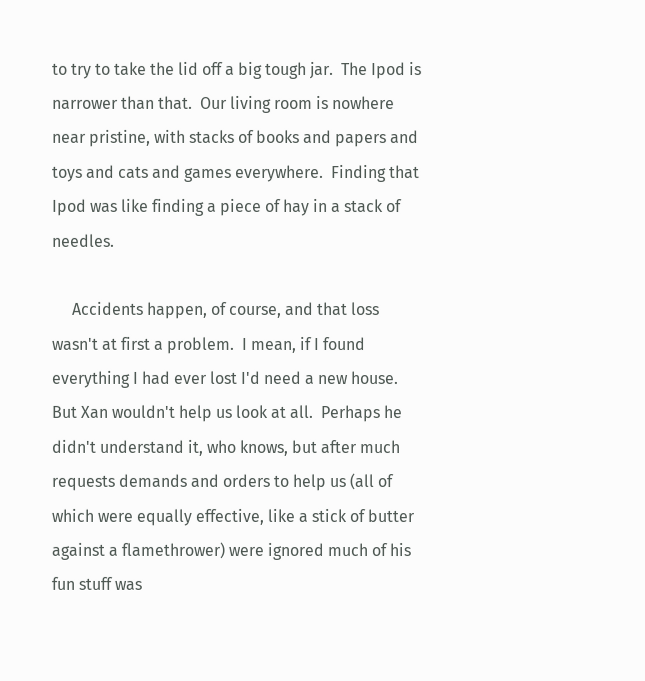to try to take the lid off a big tough jar.  The Ipod is narrower than that.  Our living room is nowhere near pristine, with stacks of books and papers and toys and cats and games everywhere.  Finding that Ipod was like finding a piece of hay in a stack of needles.

     Accidents happen, of course, and that loss wasn't at first a problem.  I mean, if I found everything I had ever lost I'd need a new house.  But Xan wouldn't help us look at all.  Perhaps he didn't understand it, who knows, but after much requests demands and orders to help us (all of which were equally effective, like a stick of butter against a flamethrower) were ignored much of his fun stuff was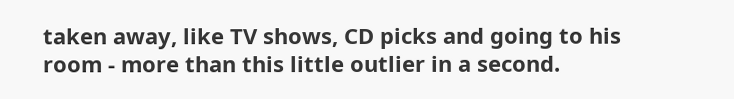taken away, like TV shows, CD picks and going to his room - more than this little outlier in a second.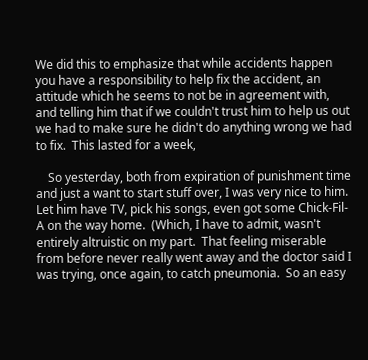We did this to emphasize that while accidents happen you have a responsibility to help fix the accident, an attitude which he seems to not be in agreement with, and telling him that if we couldn't trust him to help us out we had to make sure he didn't do anything wrong we had to fix.  This lasted for a week,

    So yesterday, both from expiration of punishment time and just a want to start stuff over, I was very nice to him.  Let him have TV, pick his songs, even got some Chick-Fil-A on the way home.  (Which, I have to admit, wasn't entirely altruistic on my part.  That feeling miserable from before never really went away and the doctor said I was trying, once again, to catch pneumonia.  So an easy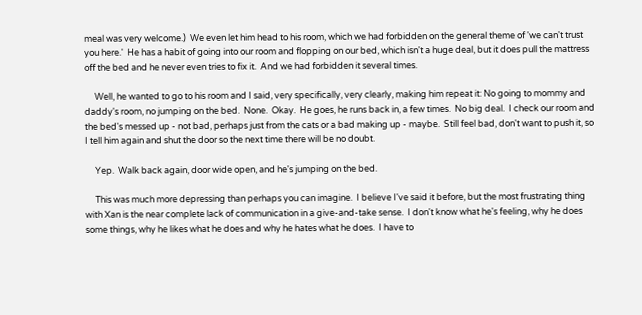meal was very welcome.)  We even let him head to his room, which we had forbidden on the general theme of 'we can't trust you here.'  He has a habit of going into our room and flopping on our bed, which isn't a huge deal, but it does pull the mattress off the bed and he never even tries to fix it.  And we had forbidden it several times.

     Well, he wanted to go to his room and I said, very specifically, very clearly, making him repeat it: No going to mommy and daddy's room, no jumping on the bed.  None.  Okay.  He goes, he runs back in, a few times.  No big deal.  I check our room and the bed's messed up - not bad, perhaps just from the cats or a bad making up - maybe.  Still feel bad, don't want to push it, so I tell him again and shut the door so the next time there will be no doubt.

     Yep.  Walk back again, door wide open, and he's jumping on the bed.

     This was much more depressing than perhaps you can imagine.  I believe I've said it before, but the most frustrating thing with Xan is the near complete lack of communication in a give-and-take sense.  I don't know what he's feeling, why he does some things, why he likes what he does and why he hates what he does.  I have to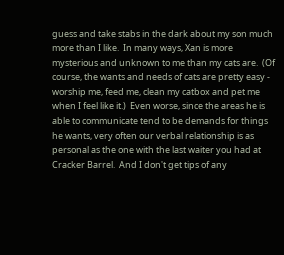guess and take stabs in the dark about my son much more than I like.  In many ways, Xan is more mysterious and unknown to me than my cats are.  (Of course, the wants and needs of cats are pretty easy - worship me, feed me, clean my catbox and pet me when I feel like it.)  Even worse, since the areas he is able to communicate tend to be demands for things he wants, very often our verbal relationship is as personal as the one with the last waiter you had at Cracker Barrel.  And I don't get tips of any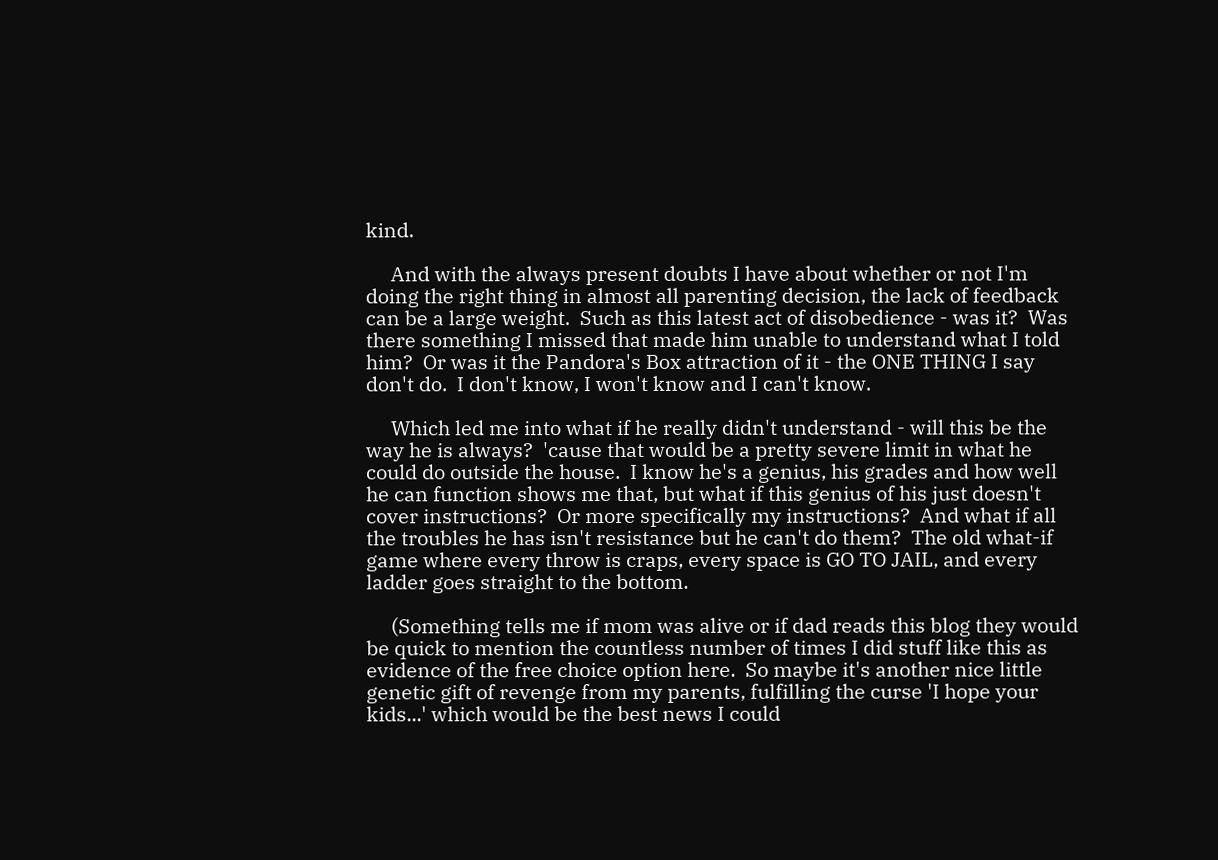kind.

     And with the always present doubts I have about whether or not I'm doing the right thing in almost all parenting decision, the lack of feedback can be a large weight.  Such as this latest act of disobedience - was it?  Was there something I missed that made him unable to understand what I told him?  Or was it the Pandora's Box attraction of it - the ONE THING I say don't do.  I don't know, I won't know and I can't know.

     Which led me into what if he really didn't understand - will this be the way he is always?  'cause that would be a pretty severe limit in what he could do outside the house.  I know he's a genius, his grades and how well he can function shows me that, but what if this genius of his just doesn't cover instructions?  Or more specifically my instructions?  And what if all the troubles he has isn't resistance but he can't do them?  The old what-if game where every throw is craps, every space is GO TO JAIL, and every ladder goes straight to the bottom.

     (Something tells me if mom was alive or if dad reads this blog they would be quick to mention the countless number of times I did stuff like this as evidence of the free choice option here.  So maybe it's another nice little genetic gift of revenge from my parents, fulfilling the curse 'I hope your kids...' which would be the best news I could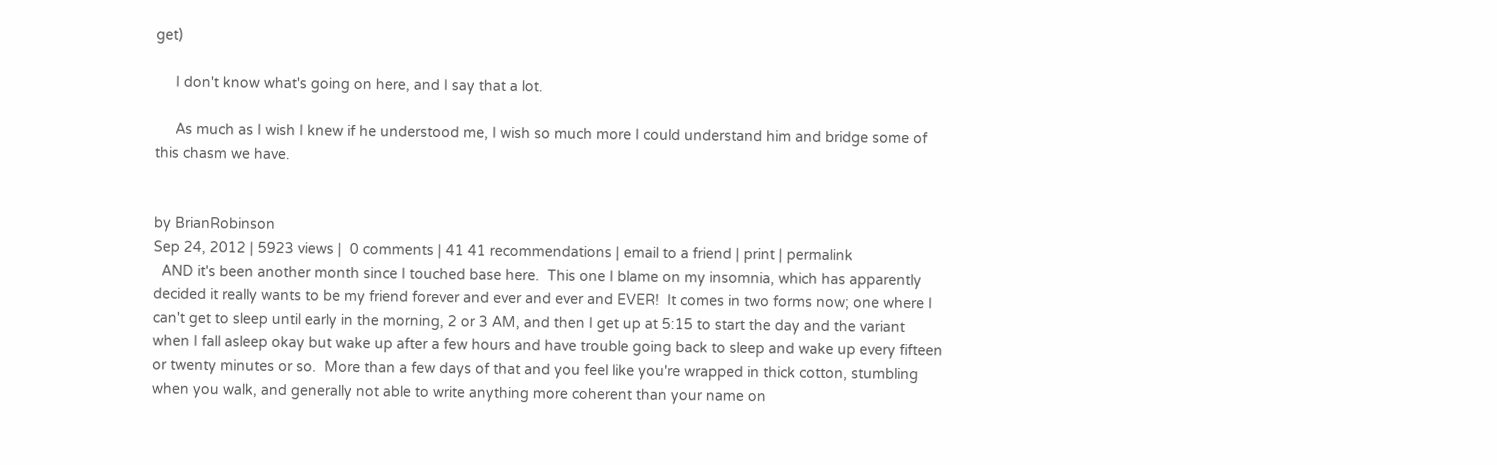get)

     I don't know what's going on here, and I say that a lot.

     As much as I wish I knew if he understood me, I wish so much more I could understand him and bridge some of this chasm we have.


by BrianRobinson
Sep 24, 2012 | 5923 views |  0 comments | 41 41 recommendations | email to a friend | print | permalink
  AND it's been another month since I touched base here.  This one I blame on my insomnia, which has apparently decided it really wants to be my friend forever and ever and ever and EVER!  It comes in two forms now; one where I can't get to sleep until early in the morning, 2 or 3 AM, and then I get up at 5:15 to start the day and the variant when I fall asleep okay but wake up after a few hours and have trouble going back to sleep and wake up every fifteen or twenty minutes or so.  More than a few days of that and you feel like you're wrapped in thick cotton, stumbling when you walk, and generally not able to write anything more coherent than your name on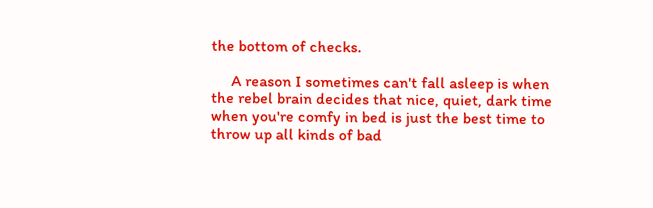the bottom of checks.

     A reason I sometimes can't fall asleep is when the rebel brain decides that nice, quiet, dark time when you're comfy in bed is just the best time to throw up all kinds of bad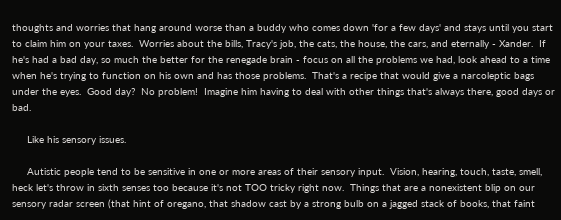thoughts and worries that hang around worse than a buddy who comes down 'for a few days' and stays until you start to claim him on your taxes.  Worries about the bills, Tracy's job, the cats, the house, the cars, and eternally - Xander.  If he's had a bad day, so much the better for the renegade brain - focus on all the problems we had, look ahead to a time when he's trying to function on his own and has those problems.  That's a recipe that would give a narcoleptic bags under the eyes.  Good day?  No problem!  Imagine him having to deal with other things that's always there, good days or bad.

     Like his sensory issues.

     Autistic people tend to be sensitive in one or more areas of their sensory input.  Vision, hearing, touch, taste, smell, heck let's throw in sixth senses too because it's not TOO tricky right now.  Things that are a nonexistent blip on our sensory radar screen (that hint of oregano, that shadow cast by a strong bulb on a jagged stack of books, that faint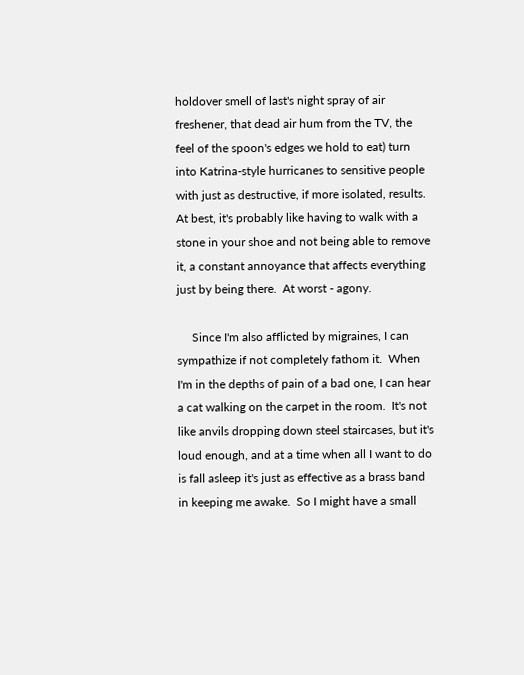holdover smell of last's night spray of air freshener, that dead air hum from the TV, the feel of the spoon's edges we hold to eat) turn into Katrina-style hurricanes to sensitive people with just as destructive, if more isolated, results.  At best, it's probably like having to walk with a stone in your shoe and not being able to remove it, a constant annoyance that affects everything just by being there.  At worst - agony.

     Since I'm also afflicted by migraines, I can sympathize if not completely fathom it.  When I'm in the depths of pain of a bad one, I can hear a cat walking on the carpet in the room.  It's not like anvils dropping down steel staircases, but it's loud enough, and at a time when all I want to do is fall asleep it's just as effective as a brass band in keeping me awake.  So I might have a small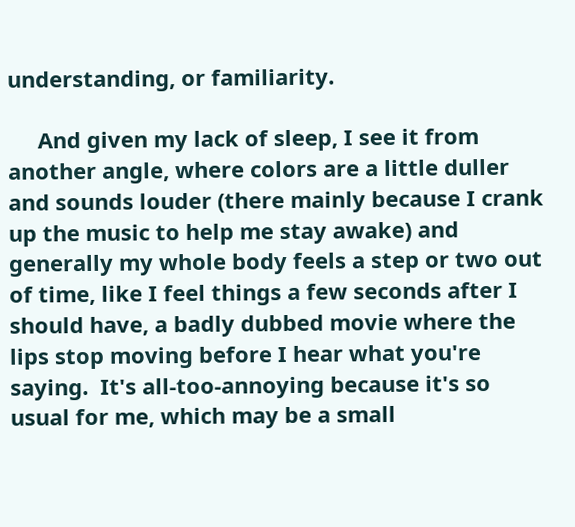understanding, or familiarity.

     And given my lack of sleep, I see it from another angle, where colors are a little duller and sounds louder (there mainly because I crank up the music to help me stay awake) and generally my whole body feels a step or two out of time, like I feel things a few seconds after I should have, a badly dubbed movie where the lips stop moving before I hear what you're saying.  It's all-too-annoying because it's so usual for me, which may be a small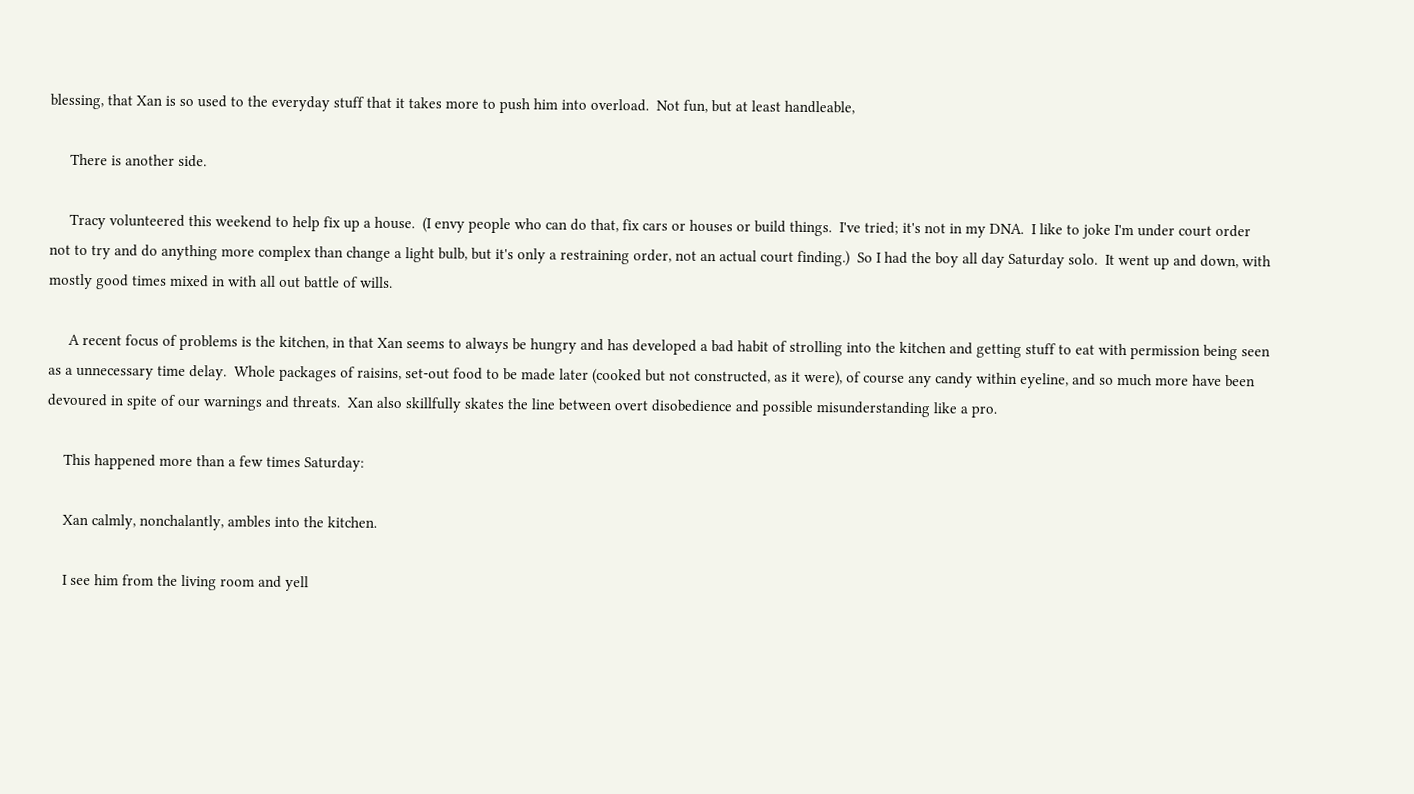blessing, that Xan is so used to the everyday stuff that it takes more to push him into overload.  Not fun, but at least handleable,

     There is another side.

     Tracy volunteered this weekend to help fix up a house.  (I envy people who can do that, fix cars or houses or build things.  I've tried; it's not in my DNA.  I like to joke I'm under court order not to try and do anything more complex than change a light bulb, but it's only a restraining order, not an actual court finding.)  So I had the boy all day Saturday solo.  It went up and down, with mostly good times mixed in with all out battle of wills.

     A recent focus of problems is the kitchen, in that Xan seems to always be hungry and has developed a bad habit of strolling into the kitchen and getting stuff to eat with permission being seen as a unnecessary time delay.  Whole packages of raisins, set-out food to be made later (cooked but not constructed, as it were), of course any candy within eyeline, and so much more have been devoured in spite of our warnings and threats.  Xan also skillfully skates the line between overt disobedience and possible misunderstanding like a pro.

    This happened more than a few times Saturday:

    Xan calmly, nonchalantly, ambles into the kitchen.

    I see him from the living room and yell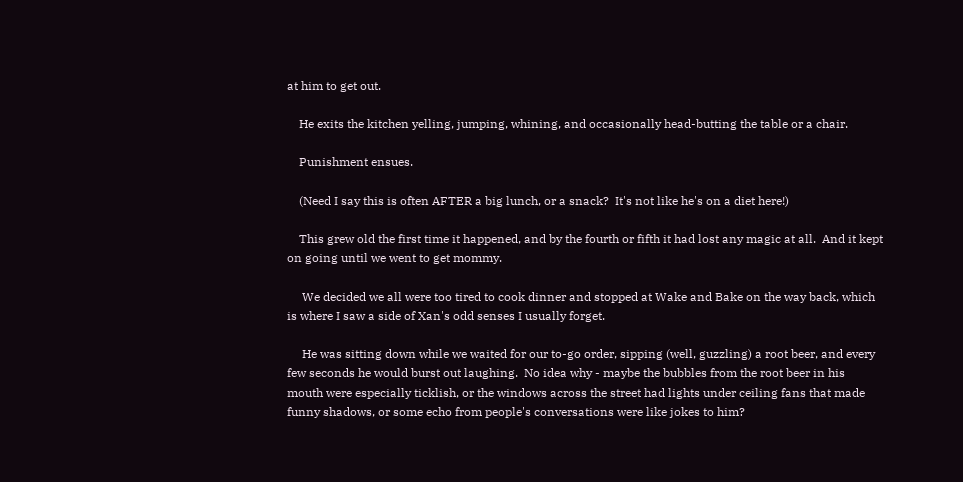at him to get out.

    He exits the kitchen yelling, jumping, whining, and occasionally head-butting the table or a chair.

    Punishment ensues.

    (Need I say this is often AFTER a big lunch, or a snack?  It's not like he's on a diet here!)

    This grew old the first time it happened, and by the fourth or fifth it had lost any magic at all.  And it kept on going until we went to get mommy.

     We decided we all were too tired to cook dinner and stopped at Wake and Bake on the way back, which is where I saw a side of Xan's odd senses I usually forget.

     He was sitting down while we waited for our to-go order, sipping (well, guzzling) a root beer, and every few seconds he would burst out laughing.  No idea why - maybe the bubbles from the root beer in his mouth were especially ticklish, or the windows across the street had lights under ceiling fans that made funny shadows, or some echo from people's conversations were like jokes to him?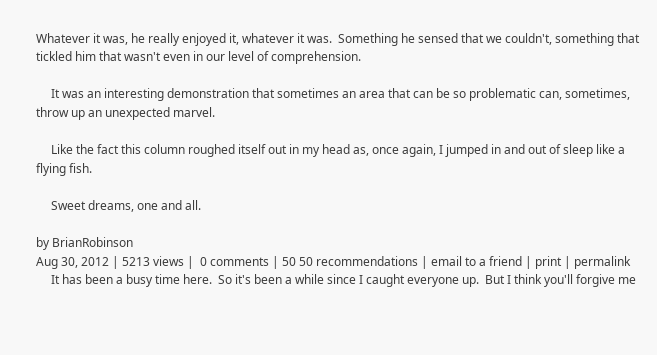Whatever it was, he really enjoyed it, whatever it was.  Something he sensed that we couldn't, something that tickled him that wasn't even in our level of comprehension.

     It was an interesting demonstration that sometimes an area that can be so problematic can, sometimes, throw up an unexpected marvel.

     Like the fact this column roughed itself out in my head as, once again, I jumped in and out of sleep like a flying fish.

     Sweet dreams, one and all.

by BrianRobinson
Aug 30, 2012 | 5213 views |  0 comments | 50 50 recommendations | email to a friend | print | permalink
     It has been a busy time here.  So it's been a while since I caught everyone up.  But I think you'll forgive me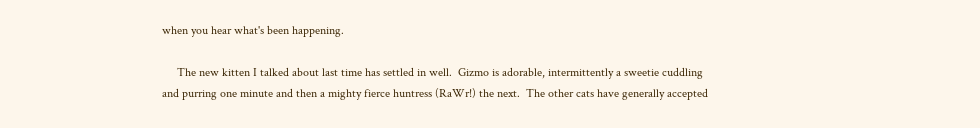when you hear what's been happening.

     The new kitten I talked about last time has settled in well.  Gizmo is adorable, intermittently a sweetie cuddling and purring one minute and then a mighty fierce huntress (RaWr!) the next.  The other cats have generally accepted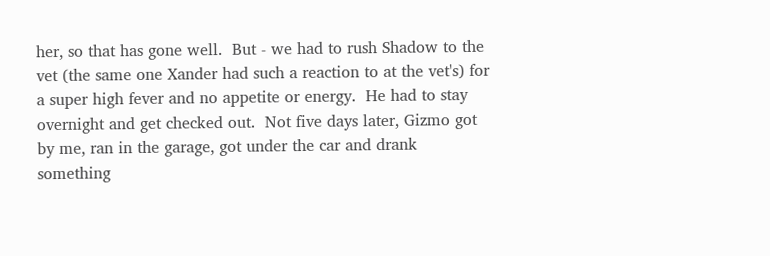her, so that has gone well.  But - we had to rush Shadow to the vet (the same one Xander had such a reaction to at the vet's) for a super high fever and no appetite or energy.  He had to stay overnight and get checked out.  Not five days later, Gizmo got by me, ran in the garage, got under the car and drank something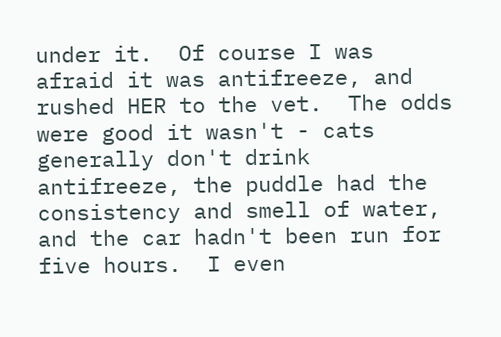under it.  Of course I was afraid it was antifreeze, and rushed HER to the vet.  The odds were good it wasn't - cats generally don't drink antifreeze, the puddle had the consistency and smell of water, and the car hadn't been run for five hours.  I even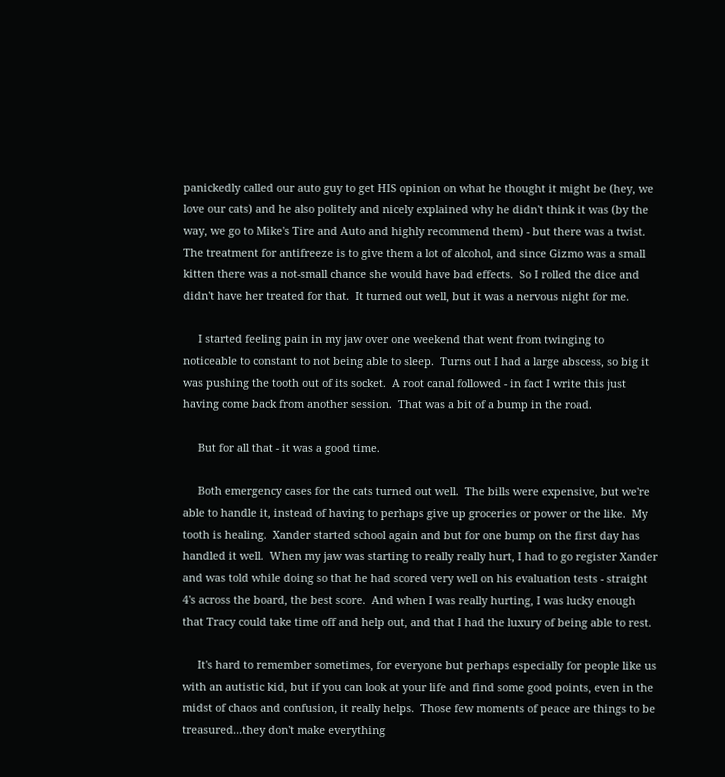panickedly called our auto guy to get HIS opinion on what he thought it might be (hey, we love our cats) and he also politely and nicely explained why he didn't think it was (by the way, we go to Mike's Tire and Auto and highly recommend them) - but there was a twist.  The treatment for antifreeze is to give them a lot of alcohol, and since Gizmo was a small kitten there was a not-small chance she would have bad effects.  So I rolled the dice and didn't have her treated for that.  It turned out well, but it was a nervous night for me.

     I started feeling pain in my jaw over one weekend that went from twinging to noticeable to constant to not being able to sleep.  Turns out I had a large abscess, so big it was pushing the tooth out of its socket.  A root canal followed - in fact I write this just having come back from another session.  That was a bit of a bump in the road.

     But for all that - it was a good time.

     Both emergency cases for the cats turned out well.  The bills were expensive, but we're able to handle it, instead of having to perhaps give up groceries or power or the like.  My tooth is healing.  Xander started school again and but for one bump on the first day has handled it well.  When my jaw was starting to really really hurt, I had to go register Xander and was told while doing so that he had scored very well on his evaluation tests - straight 4's across the board, the best score.  And when I was really hurting, I was lucky enough that Tracy could take time off and help out, and that I had the luxury of being able to rest.

     It's hard to remember sometimes, for everyone but perhaps especially for people like us with an autistic kid, but if you can look at your life and find some good points, even in the midst of chaos and confusion, it really helps.  Those few moments of peace are things to be treasured...they don't make everything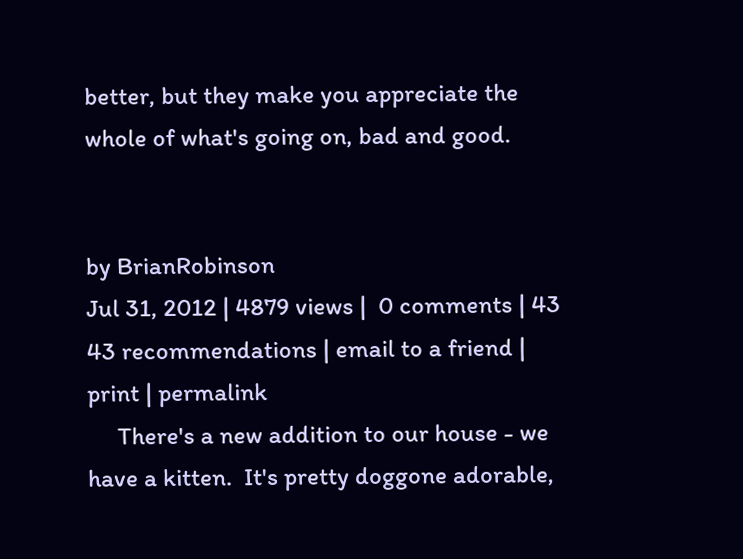better, but they make you appreciate the whole of what's going on, bad and good.


by BrianRobinson
Jul 31, 2012 | 4879 views |  0 comments | 43 43 recommendations | email to a friend | print | permalink
     There's a new addition to our house - we have a kitten.  It's pretty doggone adorable,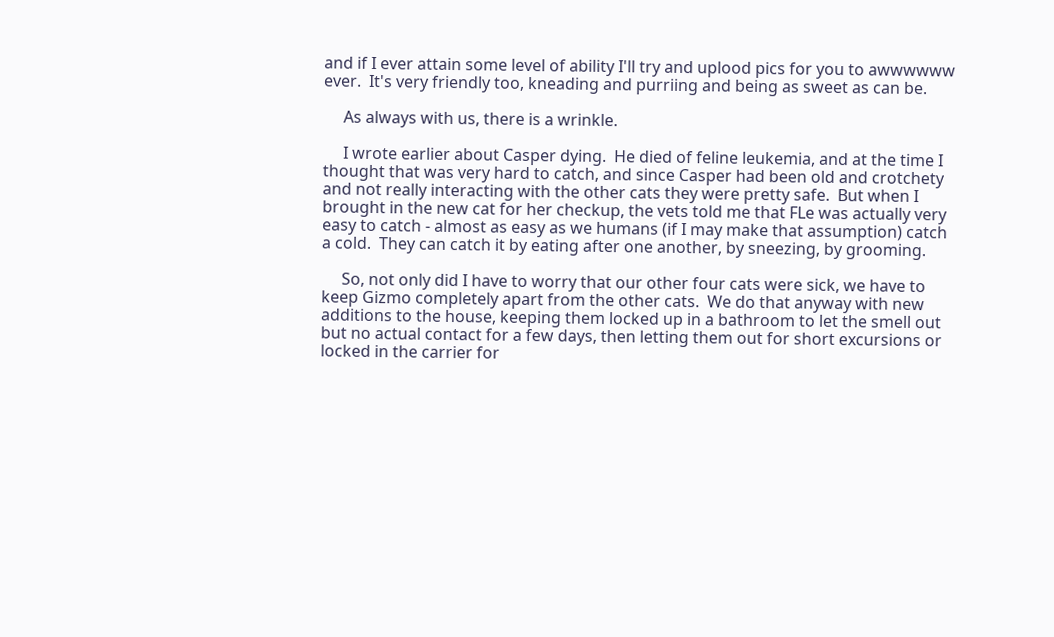and if I ever attain some level of ability I'll try and uplood pics for you to awwwwww ever.  It's very friendly too, kneading and purriing and being as sweet as can be.

     As always with us, there is a wrinkle.

     I wrote earlier about Casper dying.  He died of feline leukemia, and at the time I thought that was very hard to catch, and since Casper had been old and crotchety and not really interacting with the other cats they were pretty safe.  But when I brought in the new cat for her checkup, the vets told me that FLe was actually very easy to catch - almost as easy as we humans (if I may make that assumption) catch a cold.  They can catch it by eating after one another, by sneezing, by grooming.

     So, not only did I have to worry that our other four cats were sick, we have to keep Gizmo completely apart from the other cats.  We do that anyway with new additions to the house, keeping them locked up in a bathroom to let the smell out but no actual contact for a few days, then letting them out for short excursions or locked in the carrier for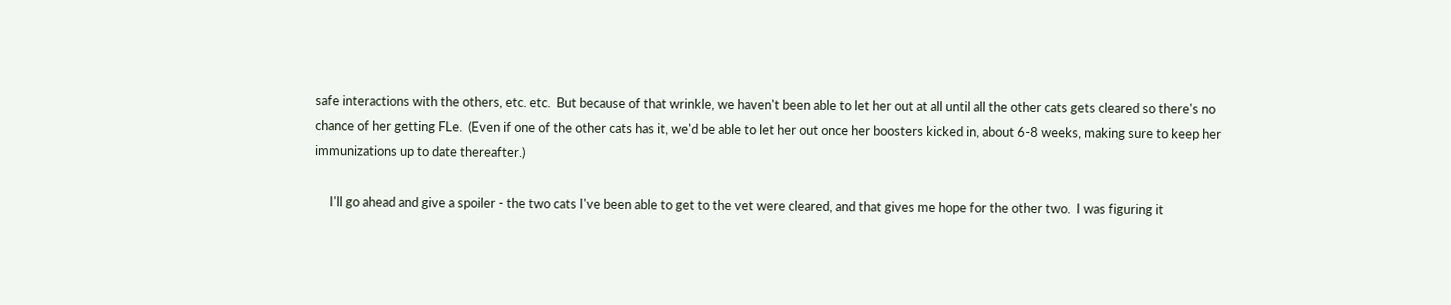safe interactions with the others, etc. etc.  But because of that wrinkle, we haven't been able to let her out at all until all the other cats gets cleared so there's no chance of her getting FLe.  (Even if one of the other cats has it, we'd be able to let her out once her boosters kicked in, about 6-8 weeks, making sure to keep her immunizations up to date thereafter.)

     I'll go ahead and give a spoiler - the two cats I've been able to get to the vet were cleared, and that gives me hope for the other two.  I was figuring it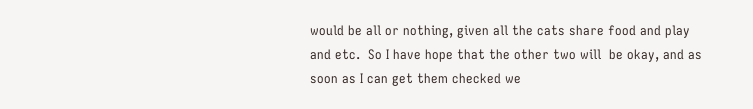would be all or nothing, given all the cats share food and play and etc.  So I have hope that the other two will  be okay, and as soon as I can get them checked we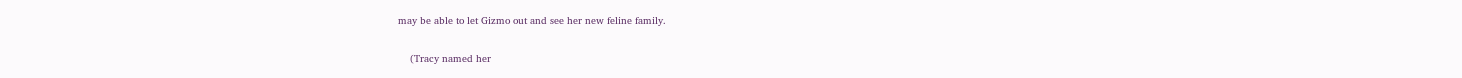may be able to let Gizmo out and see her new feline family.

    (Tracy named her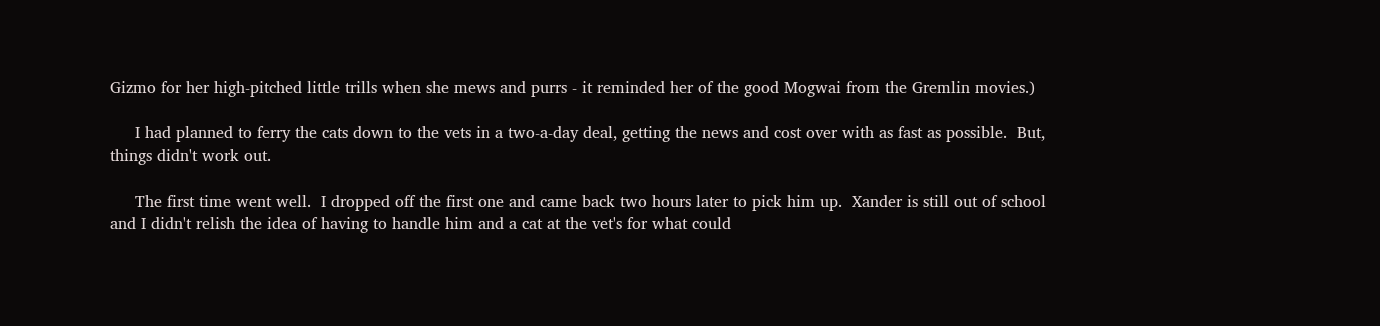Gizmo for her high-pitched little trills when she mews and purrs - it reminded her of the good Mogwai from the Gremlin movies.)

     I had planned to ferry the cats down to the vets in a two-a-day deal, getting the news and cost over with as fast as possible.  But, things didn't work out.

     The first time went well.  I dropped off the first one and came back two hours later to pick him up.  Xander is still out of school and I didn't relish the idea of having to handle him and a cat at the vet's for what could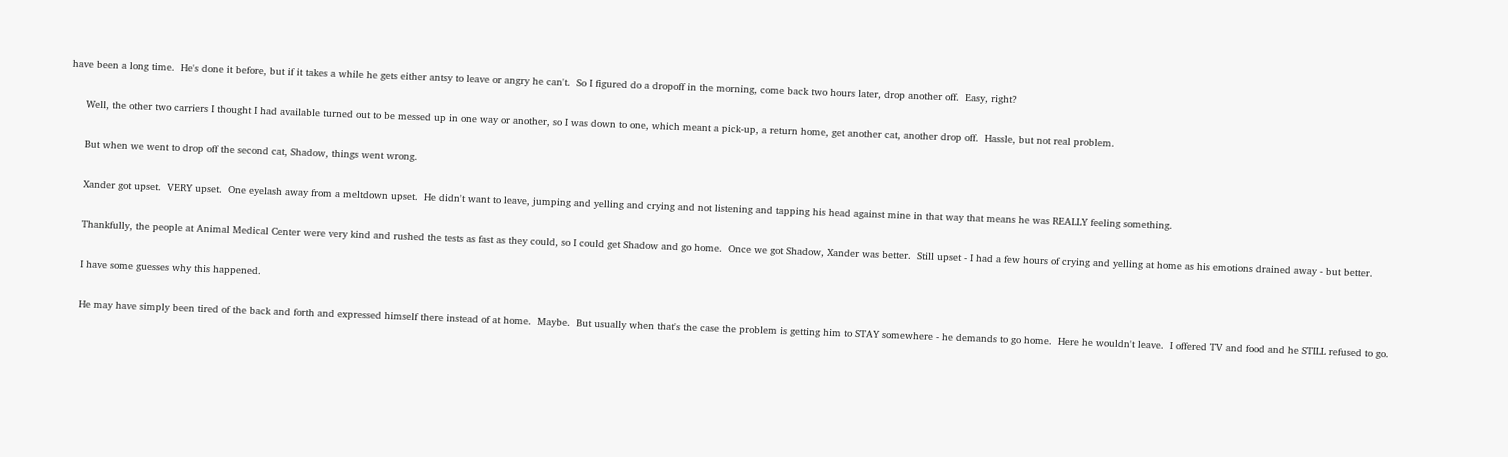have been a long time.  He's done it before, but if it takes a while he gets either antsy to leave or angry he can't.  So I figured do a dropoff in the morning, come back two hours later, drop another off.  Easy, right?

     Well, the other two carriers I thought I had available turned out to be messed up in one way or another, so I was down to one, which meant a pick-up, a return home, get another cat, another drop off.  Hassle, but not real problem.

     But when we went to drop off the second cat, Shadow, things went wrong.

     Xander got upset.  VERY upset.  One eyelash away from a meltdown upset.  He didn't want to leave, jumping and yelling and crying and not listening and tapping his head against mine in that way that means he was REALLY feeling something.

     Thankfully, the people at Animal Medical Center were very kind and rushed the tests as fast as they could, so I could get Shadow and go home.  Once we got Shadow, Xander was better.  Still upset - I had a few hours of crying and yelling at home as his emotions drained away - but better.

     I have some guesses why this happened.

     He may have simply been tired of the back and forth and expressed himself there instead of at home.  Maybe.  But usually when that's the case the problem is getting him to STAY somewhere - he demands to go home.  Here he wouldn't leave.  I offered TV and food and he STILL refused to go.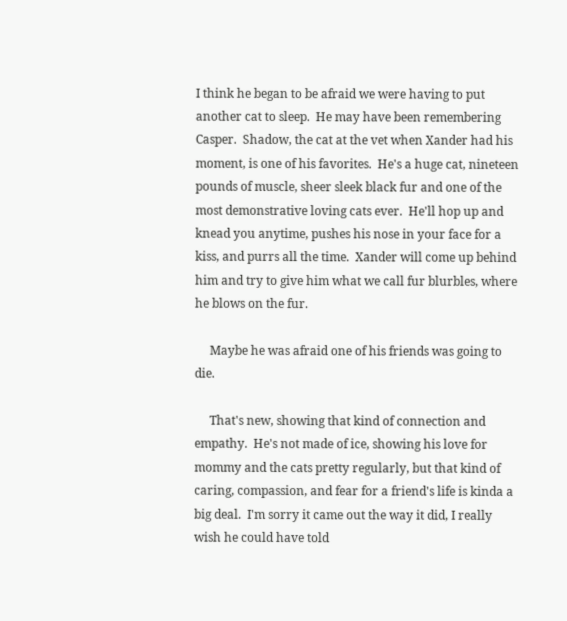I think he began to be afraid we were having to put another cat to sleep.  He may have been remembering Casper.  Shadow, the cat at the vet when Xander had his moment, is one of his favorites.  He's a huge cat, nineteen pounds of muscle, sheer sleek black fur and one of the most demonstrative loving cats ever.  He'll hop up and knead you anytime, pushes his nose in your face for a kiss, and purrs all the time.  Xander will come up behind him and try to give him what we call fur blurbles, where he blows on the fur.

     Maybe he was afraid one of his friends was going to die.

     That's new, showing that kind of connection and empathy.  He's not made of ice, showing his love for mommy and the cats pretty regularly, but that kind of caring, compassion, and fear for a friend's life is kinda a big deal.  I'm sorry it came out the way it did, I really wish he could have told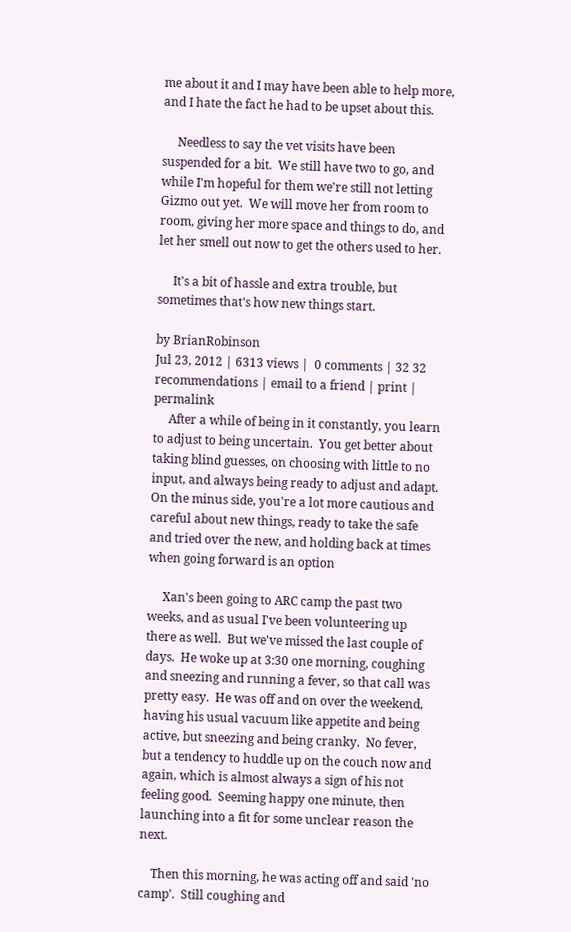me about it and I may have been able to help more, and I hate the fact he had to be upset about this.

     Needless to say the vet visits have been suspended for a bit.  We still have two to go, and while I'm hopeful for them we're still not letting Gizmo out yet.  We will move her from room to room, giving her more space and things to do, and let her smell out now to get the others used to her.

     It's a bit of hassle and extra trouble, but sometimes that's how new things start.

by BrianRobinson
Jul 23, 2012 | 6313 views |  0 comments | 32 32 recommendations | email to a friend | print | permalink
     After a while of being in it constantly, you learn to adjust to being uncertain.  You get better about taking blind guesses, on choosing with little to no input, and always being ready to adjust and adapt.  On the minus side, you're a lot more cautious and careful about new things, ready to take the safe and tried over the new, and holding back at times when going forward is an option

     Xan's been going to ARC camp the past two weeks, and as usual I've been volunteering up there as well.  But we've missed the last couple of days.  He woke up at 3:30 one morning, coughing and sneezing and running a fever, so that call was pretty easy.  He was off and on over the weekend, having his usual vacuum like appetite and being active, but sneezing and being cranky.  No fever, but a tendency to huddle up on the couch now and again, which is almost always a sign of his not feeling good.  Seeming happy one minute, then launching into a fit for some unclear reason the next.

    Then this morning, he was acting off and said 'no camp'.  Still coughing and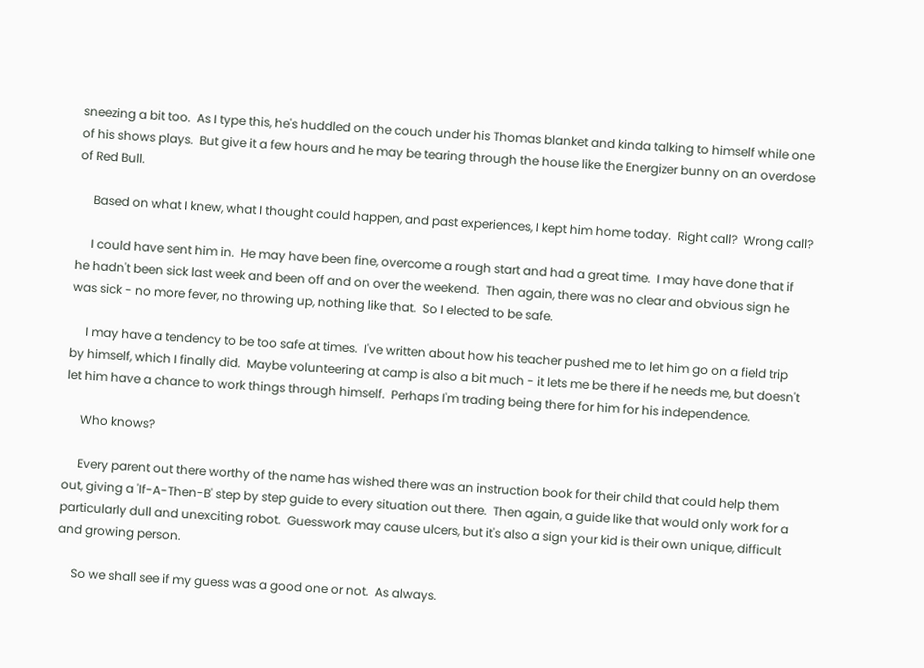sneezing a bit too.  As I type this, he's huddled on the couch under his Thomas blanket and kinda talking to himself while one of his shows plays.  But give it a few hours and he may be tearing through the house like the Energizer bunny on an overdose of Red Bull.

     Based on what I knew, what I thought could happen, and past experiences, I kept him home today.  Right call?  Wrong call?

     I could have sent him in.  He may have been fine, overcome a rough start and had a great time.  I may have done that if he hadn't been sick last week and been off and on over the weekend.  Then again, there was no clear and obvious sign he was sick - no more fever, no throwing up, nothing like that.  So I elected to be safe.

     I may have a tendency to be too safe at times.  I've written about how his teacher pushed me to let him go on a field trip by himself, which I finally did.  Maybe volunteering at camp is also a bit much - it lets me be there if he needs me, but doesn't let him have a chance to work things through himself.  Perhaps I'm trading being there for him for his independence.

     Who knows?

     Every parent out there worthy of the name has wished there was an instruction book for their child that could help them out, giving a 'If-A-Then-B' step by step guide to every situation out there.  Then again, a guide like that would only work for a particularly dull and unexciting robot.  Guesswork may cause ulcers, but it's also a sign your kid is their own unique, difficult and growing person.

     So we shall see if my guess was a good one or not.  As always.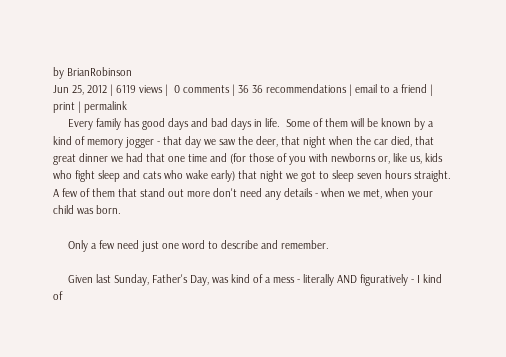by BrianRobinson
Jun 25, 2012 | 6119 views |  0 comments | 36 36 recommendations | email to a friend | print | permalink
     Every family has good days and bad days in life.  Some of them will be known by a kind of memory jogger - that day we saw the deer, that night when the car died, that great dinner we had that one time and (for those of you with newborns or, like us, kids who fight sleep and cats who wake early) that night we got to sleep seven hours straight.  A few of them that stand out more don't need any details - when we met, when your child was born.

     Only a few need just one word to describe and remember.

     Given last Sunday, Father's Day, was kind of a mess - literally AND figuratively - I kind of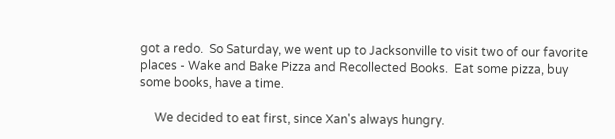got a redo.  So Saturday, we went up to Jacksonville to visit two of our favorite places - Wake and Bake Pizza and Recollected Books.  Eat some pizza, buy some books, have a time.

     We decided to eat first, since Xan's always hungry.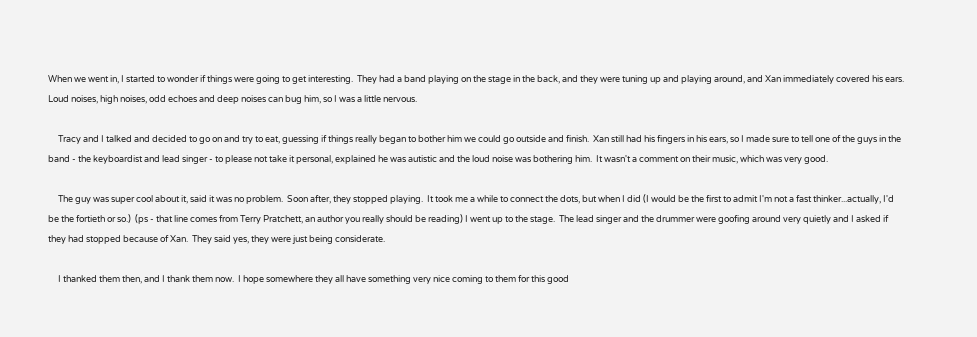When we went in, I started to wonder if things were going to get interesting.  They had a band playing on the stage in the back, and they were tuning up and playing around, and Xan immediately covered his ears.  Loud noises, high noises, odd echoes and deep noises can bug him, so I was a little nervous.

     Tracy and I talked and decided to go on and try to eat, guessing if things really began to bother him we could go outside and finish.  Xan still had his fingers in his ears, so I made sure to tell one of the guys in the band - the keyboardist and lead singer - to please not take it personal, explained he was autistic and the loud noise was bothering him.  It wasn't a comment on their music, which was very good.

     The guy was super cool about it, said it was no problem.  Soon after, they stopped playing.  It took me a while to connect the dots, but when I did (I would be the first to admit I'm not a fast thinker...actually, I'd be the fortieth or so.)  (ps - that line comes from Terry Pratchett, an author you really should be reading) I went up to the stage.  The lead singer and the drummer were goofing around very quietly and I asked if they had stopped because of Xan.  They said yes, they were just being considerate.

     I thanked them then, and I thank them now.  I hope somewhere they all have something very nice coming to them for this good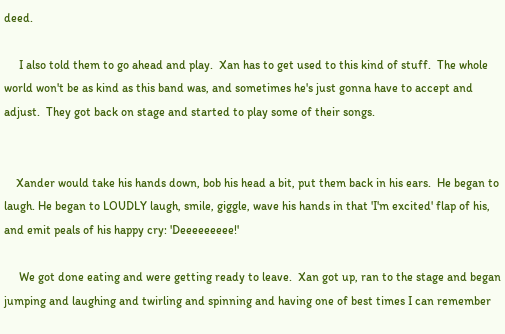deed.

     I also told them to go ahead and play.  Xan has to get used to this kind of stuff.  The whole world won't be as kind as this band was, and sometimes he's just gonna have to accept and adjust.  They got back on stage and started to play some of their songs.


    Xander would take his hands down, bob his head a bit, put them back in his ears.  He began to laugh. He began to LOUDLY laugh, smile, giggle, wave his hands in that 'I'm excited' flap of his, and emit peals of his happy cry: 'Deeeeeeeee!'

     We got done eating and were getting ready to leave.  Xan got up, ran to the stage and began jumping and laughing and twirling and spinning and having one of best times I can remember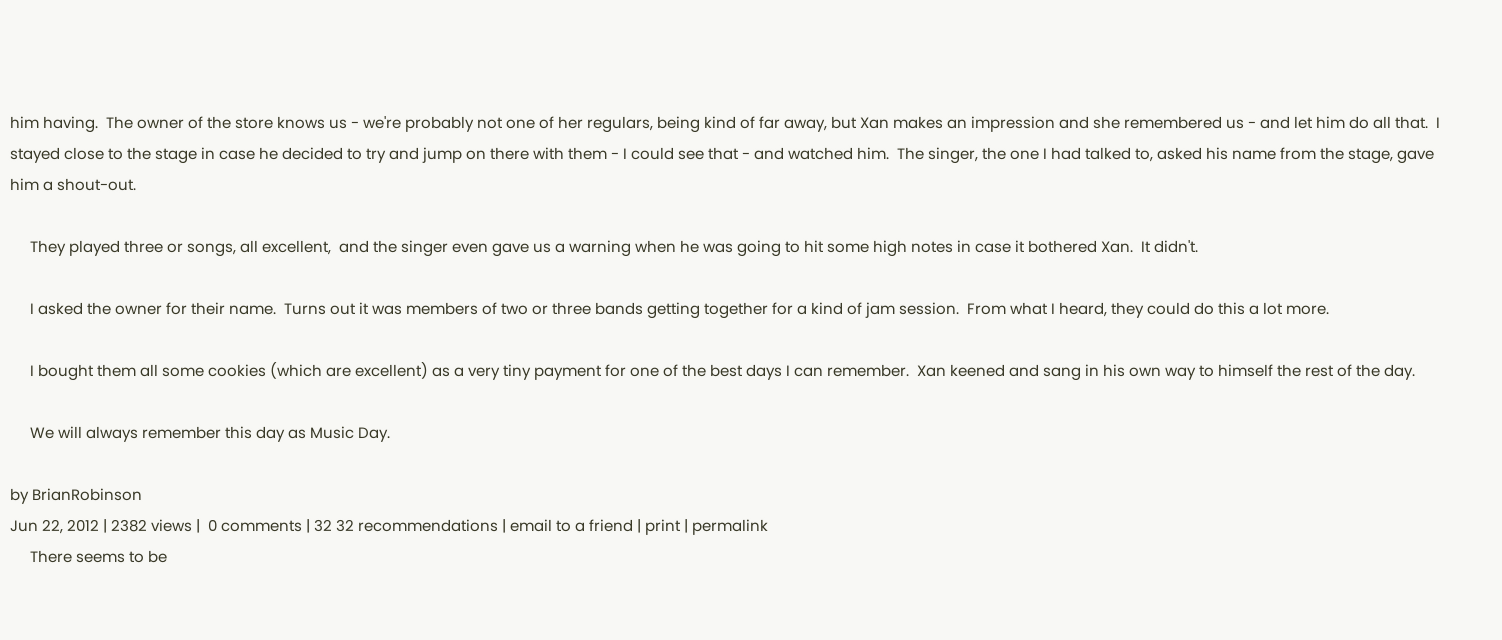him having.  The owner of the store knows us - we're probably not one of her regulars, being kind of far away, but Xan makes an impression and she remembered us - and let him do all that.  I stayed close to the stage in case he decided to try and jump on there with them - I could see that - and watched him.  The singer, the one I had talked to, asked his name from the stage, gave him a shout-out.

     They played three or songs, all excellent,  and the singer even gave us a warning when he was going to hit some high notes in case it bothered Xan.  It didn't.

     I asked the owner for their name.  Turns out it was members of two or three bands getting together for a kind of jam session.  From what I heard, they could do this a lot more.

     I bought them all some cookies (which are excellent) as a very tiny payment for one of the best days I can remember.  Xan keened and sang in his own way to himself the rest of the day.

     We will always remember this day as Music Day.

by BrianRobinson
Jun 22, 2012 | 2382 views |  0 comments | 32 32 recommendations | email to a friend | print | permalink
     There seems to be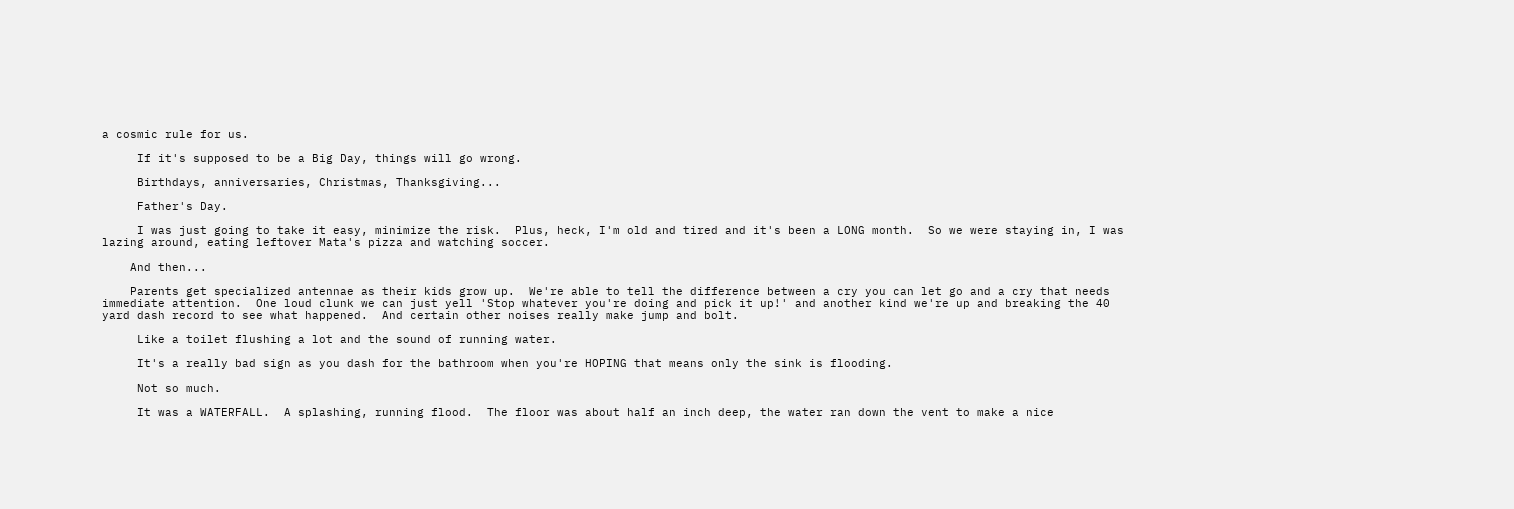a cosmic rule for us.

     If it's supposed to be a Big Day, things will go wrong.

     Birthdays, anniversaries, Christmas, Thanksgiving...

     Father's Day.

     I was just going to take it easy, minimize the risk.  Plus, heck, I'm old and tired and it's been a LONG month.  So we were staying in, I was lazing around, eating leftover Mata's pizza and watching soccer.

    And then...

    Parents get specialized antennae as their kids grow up.  We're able to tell the difference between a cry you can let go and a cry that needs immediate attention.  One loud clunk we can just yell 'Stop whatever you're doing and pick it up!' and another kind we're up and breaking the 40 yard dash record to see what happened.  And certain other noises really make jump and bolt.

     Like a toilet flushing a lot and the sound of running water.

     It's a really bad sign as you dash for the bathroom when you're HOPING that means only the sink is flooding.

     Not so much.

     It was a WATERFALL.  A splashing, running flood.  The floor was about half an inch deep, the water ran down the vent to make a nice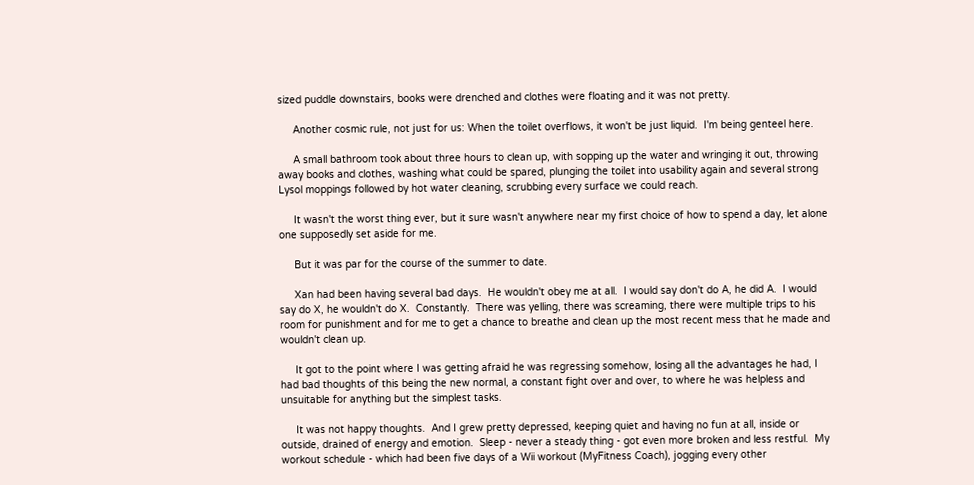sized puddle downstairs, books were drenched and clothes were floating and it was not pretty.

     Another cosmic rule, not just for us: When the toilet overflows, it won't be just liquid.  I'm being genteel here.

     A small bathroom took about three hours to clean up, with sopping up the water and wringing it out, throwing away books and clothes, washing what could be spared, plunging the toilet into usability again and several strong Lysol moppings followed by hot water cleaning, scrubbing every surface we could reach.

     It wasn't the worst thing ever, but it sure wasn't anywhere near my first choice of how to spend a day, let alone one supposedly set aside for me.

     But it was par for the course of the summer to date.

     Xan had been having several bad days.  He wouldn't obey me at all.  I would say don't do A, he did A.  I would say do X, he wouldn't do X.  Constantly.  There was yelling, there was screaming, there were multiple trips to his room for punishment and for me to get a chance to breathe and clean up the most recent mess that he made and wouldn't clean up.

     It got to the point where I was getting afraid he was regressing somehow, losing all the advantages he had, I had bad thoughts of this being the new normal, a constant fight over and over, to where he was helpless and unsuitable for anything but the simplest tasks.

     It was not happy thoughts.  And I grew pretty depressed, keeping quiet and having no fun at all, inside or outside, drained of energy and emotion.  Sleep - never a steady thing - got even more broken and less restful.  My workout schedule - which had been five days of a Wii workout (MyFitness Coach), jogging every other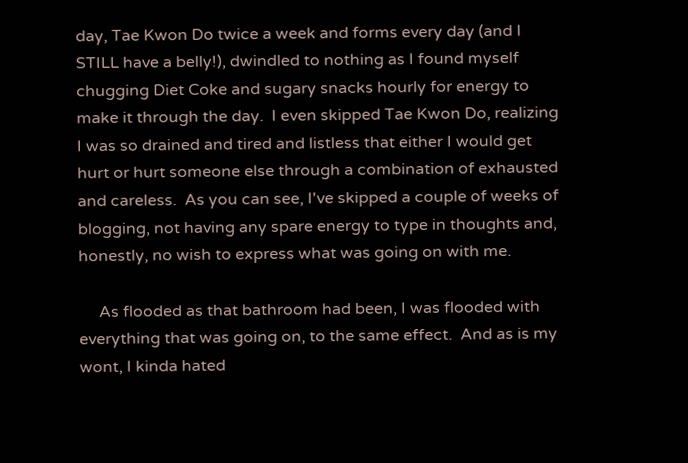day, Tae Kwon Do twice a week and forms every day (and I STILL have a belly!), dwindled to nothing as I found myself chugging Diet Coke and sugary snacks hourly for energy to make it through the day.  I even skipped Tae Kwon Do, realizing I was so drained and tired and listless that either I would get hurt or hurt someone else through a combination of exhausted and careless.  As you can see, I've skipped a couple of weeks of blogging, not having any spare energy to type in thoughts and, honestly, no wish to express what was going on with me.

     As flooded as that bathroom had been, I was flooded with everything that was going on, to the same effect.  And as is my wont, I kinda hated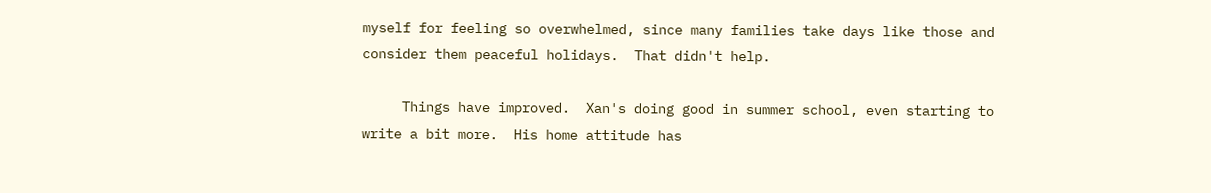myself for feeling so overwhelmed, since many families take days like those and consider them peaceful holidays.  That didn't help.

     Things have improved.  Xan's doing good in summer school, even starting to write a bit more.  His home attitude has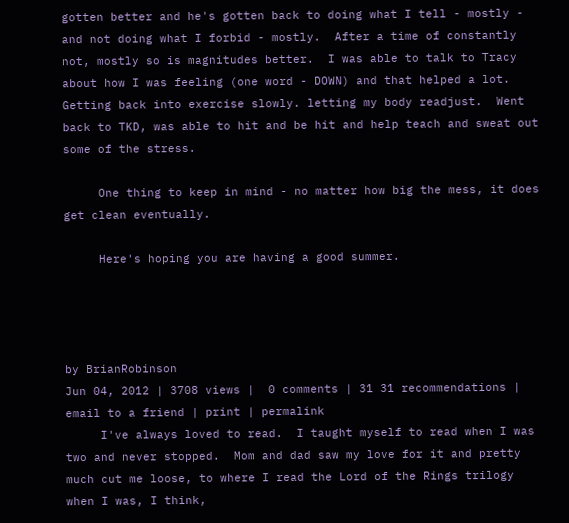gotten better and he's gotten back to doing what I tell - mostly - and not doing what I forbid - mostly.  After a time of constantly not, mostly so is magnitudes better.  I was able to talk to Tracy about how I was feeling (one word - DOWN) and that helped a lot.  Getting back into exercise slowly. letting my body readjust.  Went back to TKD, was able to hit and be hit and help teach and sweat out some of the stress.

     One thing to keep in mind - no matter how big the mess, it does get clean eventually.

     Here's hoping you are having a good summer.




by BrianRobinson
Jun 04, 2012 | 3708 views |  0 comments | 31 31 recommendations | email to a friend | print | permalink
     I've always loved to read.  I taught myself to read when I was two and never stopped.  Mom and dad saw my love for it and pretty much cut me loose, to where I read the Lord of the Rings trilogy when I was, I think,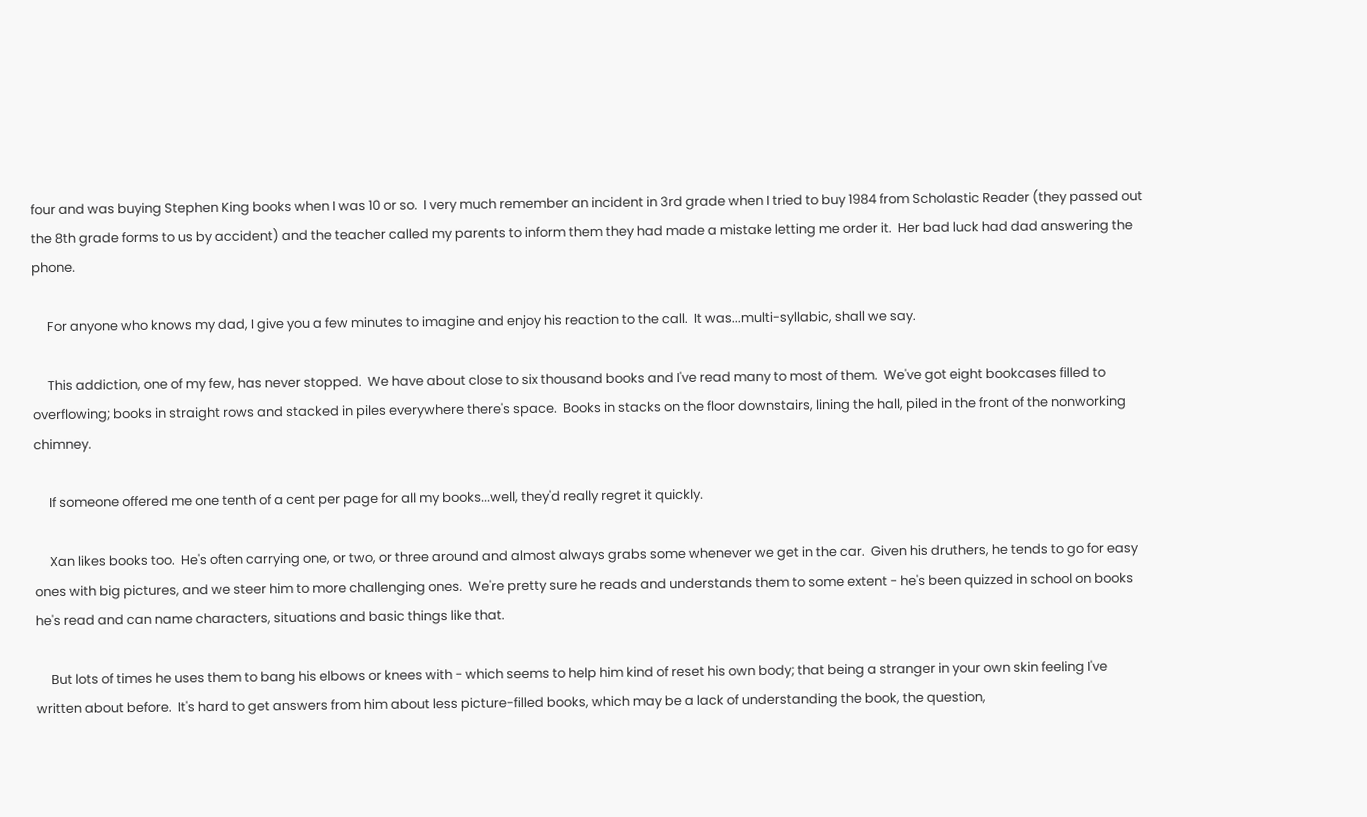four and was buying Stephen King books when I was 10 or so.  I very much remember an incident in 3rd grade when I tried to buy 1984 from Scholastic Reader (they passed out the 8th grade forms to us by accident) and the teacher called my parents to inform them they had made a mistake letting me order it.  Her bad luck had dad answering the phone.

     For anyone who knows my dad, I give you a few minutes to imagine and enjoy his reaction to the call.  It was...multi-syllabic, shall we say.

     This addiction, one of my few, has never stopped.  We have about close to six thousand books and I've read many to most of them.  We've got eight bookcases filled to overflowing; books in straight rows and stacked in piles everywhere there's space.  Books in stacks on the floor downstairs, lining the hall, piled in the front of the nonworking chimney.

     If someone offered me one tenth of a cent per page for all my books...well, they'd really regret it quickly.

     Xan likes books too.  He's often carrying one, or two, or three around and almost always grabs some whenever we get in the car.  Given his druthers, he tends to go for easy ones with big pictures, and we steer him to more challenging ones.  We're pretty sure he reads and understands them to some extent - he's been quizzed in school on books he's read and can name characters, situations and basic things like that.

     But lots of times he uses them to bang his elbows or knees with - which seems to help him kind of reset his own body; that being a stranger in your own skin feeling I've written about before.  It's hard to get answers from him about less picture-filled books, which may be a lack of understanding the book, the question,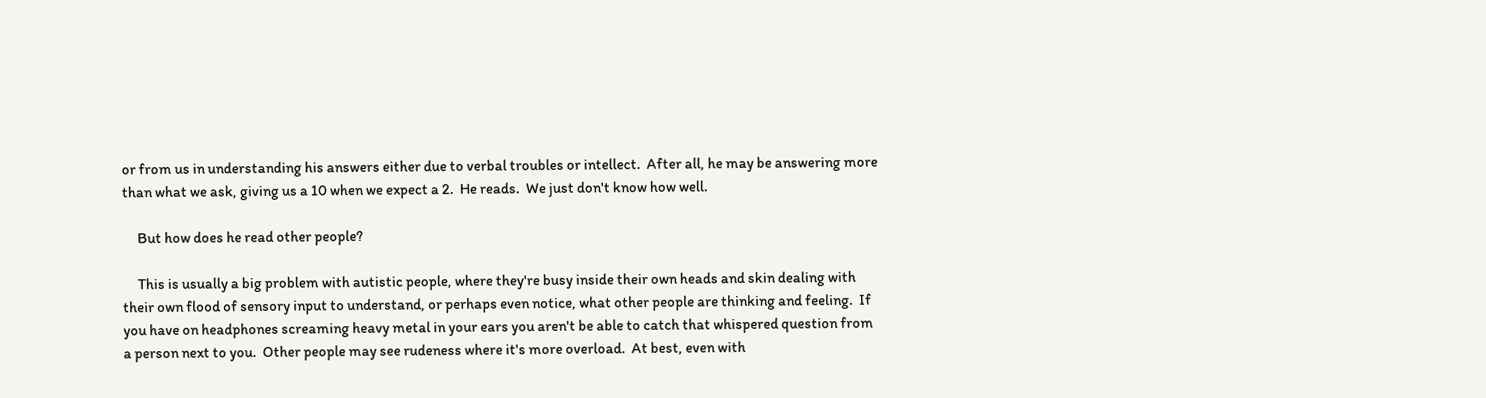or from us in understanding his answers either due to verbal troubles or intellect.  After all, he may be answering more than what we ask, giving us a 10 when we expect a 2.  He reads.  We just don't know how well.

     But how does he read other people?

     This is usually a big problem with autistic people, where they're busy inside their own heads and skin dealing with their own flood of sensory input to understand, or perhaps even notice, what other people are thinking and feeling.  If you have on headphones screaming heavy metal in your ears you aren't be able to catch that whispered question from a person next to you.  Other people may see rudeness where it's more overload.  At best, even with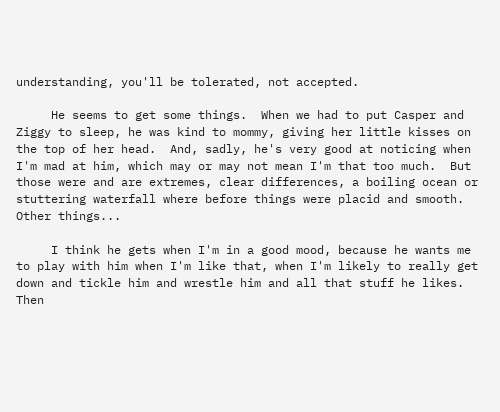understanding, you'll be tolerated, not accepted.

     He seems to get some things.  When we had to put Casper and Ziggy to sleep, he was kind to mommy, giving her little kisses on the top of her head.  And, sadly, he's very good at noticing when I'm mad at him, which may or may not mean I'm that too much.  But those were and are extremes, clear differences, a boiling ocean or stuttering waterfall where before things were placid and smooth.  Other things...

     I think he gets when I'm in a good mood, because he wants me to play with him when I'm like that, when I'm likely to really get down and tickle him and wrestle him and all that stuff he likes.  Then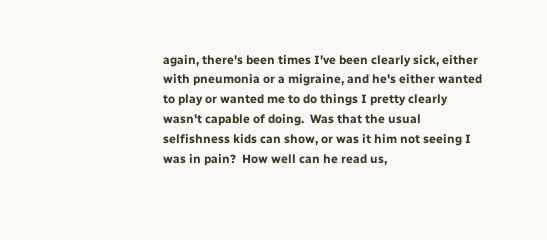again, there's been times I've been clearly sick, either with pneumonia or a migraine, and he's either wanted to play or wanted me to do things I pretty clearly wasn't capable of doing.  Was that the usual selfishness kids can show, or was it him not seeing I was in pain?  How well can he read us,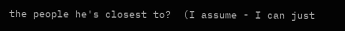the people he's closest to?  (I assume - I can just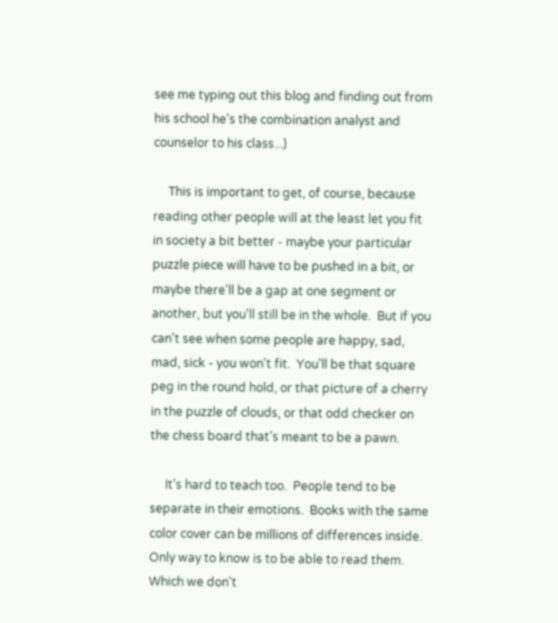see me typing out this blog and finding out from his school he's the combination analyst and counselor to his class...)

     This is important to get, of course, because reading other people will at the least let you fit in society a bit better - maybe your particular puzzle piece will have to be pushed in a bit, or maybe there'll be a gap at one segment or another, but you'll still be in the whole.  But if you can't see when some people are happy, sad, mad, sick - you won't fit.  You'll be that square peg in the round hold, or that picture of a cherry in the puzzle of clouds, or that odd checker on the chess board that's meant to be a pawn.

     It's hard to teach too.  People tend to be separate in their emotions.  Books with the same color cover can be millions of differences inside.  Only way to know is to be able to read them.  Which we don't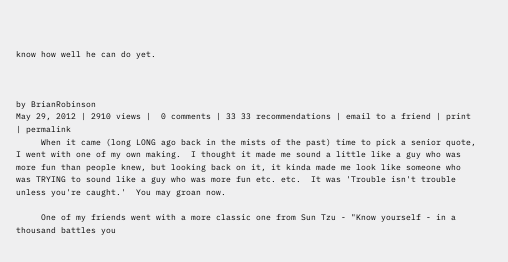know how well he can do yet.



by BrianRobinson
May 29, 2012 | 2910 views |  0 comments | 33 33 recommendations | email to a friend | print | permalink
     When it came (long LONG ago back in the mists of the past) time to pick a senior quote, I went with one of my own making.  I thought it made me sound a little like a guy who was more fun than people knew, but looking back on it, it kinda made me look like someone who was TRYING to sound like a guy who was more fun etc. etc.  It was 'Trouble isn't trouble unless you're caught.'  You may groan now.

     One of my friends went with a more classic one from Sun Tzu - "Know yourself - in a thousand battles you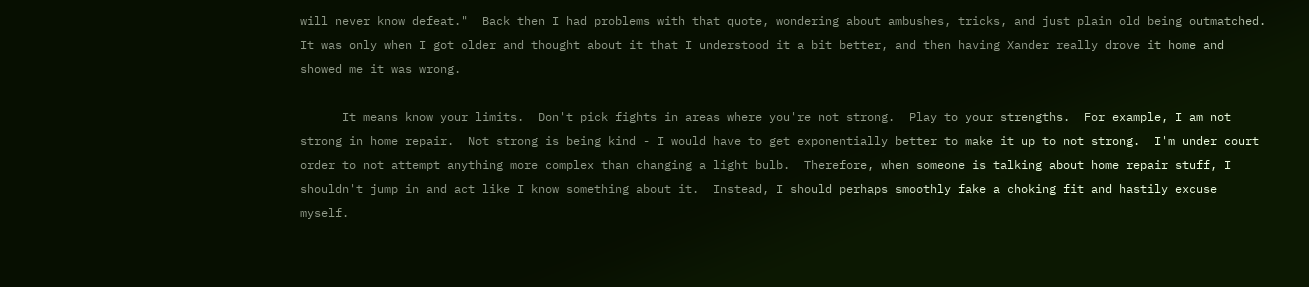will never know defeat."  Back then I had problems with that quote, wondering about ambushes, tricks, and just plain old being outmatched.  It was only when I got older and thought about it that I understood it a bit better, and then having Xander really drove it home and showed me it was wrong.

      It means know your limits.  Don't pick fights in areas where you're not strong.  Play to your strengths.  For example, I am not strong in home repair.  Not strong is being kind - I would have to get exponentially better to make it up to not strong.  I'm under court order to not attempt anything more complex than changing a light bulb.  Therefore, when someone is talking about home repair stuff, I shouldn't jump in and act like I know something about it.  Instead, I should perhaps smoothly fake a choking fit and hastily excuse myself.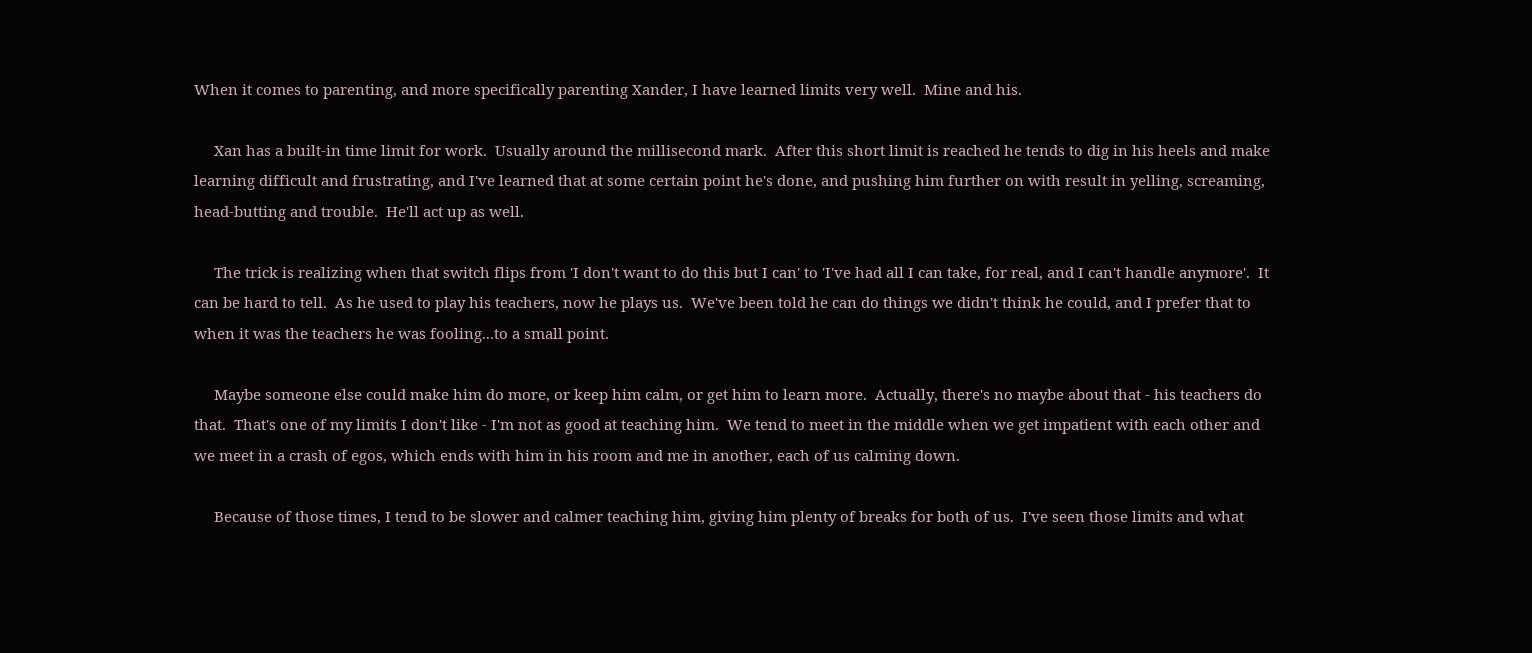When it comes to parenting, and more specifically parenting Xander, I have learned limits very well.  Mine and his.

     Xan has a built-in time limit for work.  Usually around the millisecond mark.  After this short limit is reached he tends to dig in his heels and make learning difficult and frustrating, and I've learned that at some certain point he's done, and pushing him further on with result in yelling, screaming, head-butting and trouble.  He'll act up as well.

     The trick is realizing when that switch flips from 'I don't want to do this but I can' to 'I've had all I can take, for real, and I can't handle anymore'.  It can be hard to tell.  As he used to play his teachers, now he plays us.  We've been told he can do things we didn't think he could, and I prefer that to when it was the teachers he was fooling...to a small point.

     Maybe someone else could make him do more, or keep him calm, or get him to learn more.  Actually, there's no maybe about that - his teachers do that.  That's one of my limits I don't like - I'm not as good at teaching him.  We tend to meet in the middle when we get impatient with each other and we meet in a crash of egos, which ends with him in his room and me in another, each of us calming down.

     Because of those times, I tend to be slower and calmer teaching him, giving him plenty of breaks for both of us.  I've seen those limits and what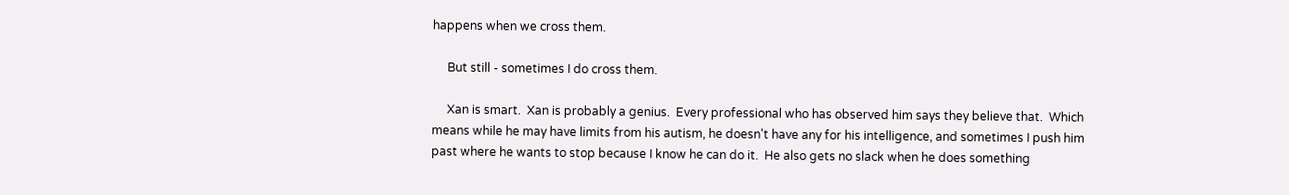happens when we cross them.

     But still - sometimes I do cross them.

     Xan is smart.  Xan is probably a genius.  Every professional who has observed him says they believe that.  Which means while he may have limits from his autism, he doesn't have any for his intelligence, and sometimes I push him past where he wants to stop because I know he can do it.  He also gets no slack when he does something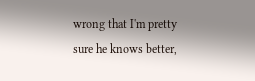wrong that I'm pretty sure he knows better,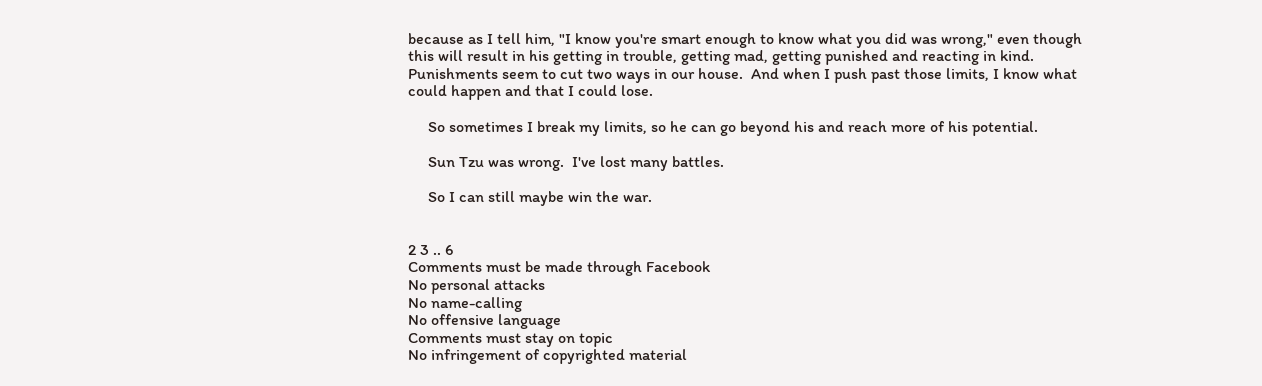because as I tell him, "I know you're smart enough to know what you did was wrong," even though this will result in his getting in trouble, getting mad, getting punished and reacting in kind.  Punishments seem to cut two ways in our house.  And when I push past those limits, I know what could happen and that I could lose.

     So sometimes I break my limits, so he can go beyond his and reach more of his potential.

     Sun Tzu was wrong.  I've lost many battles.

     So I can still maybe win the war.


2 3 .. 6
Comments must be made through Facebook
No personal attacks
No name-calling
No offensive language
Comments must stay on topic
No infringement of copyrighted material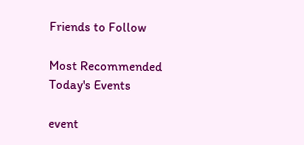Friends to Follow

Most Recommended
Today's Events

event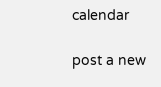calendar

post a new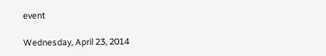event

Wednesday, April 23, 2014